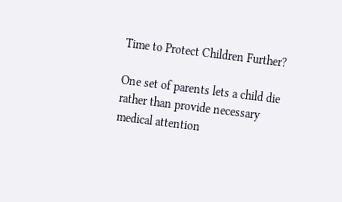Time to Protect Children Further?

One set of parents lets a child die rather than provide necessary medical attention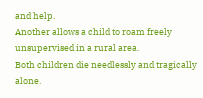and help.
Another allows a child to roam freely unsupervised in a rural area.
Both children die needlessly and tragically alone.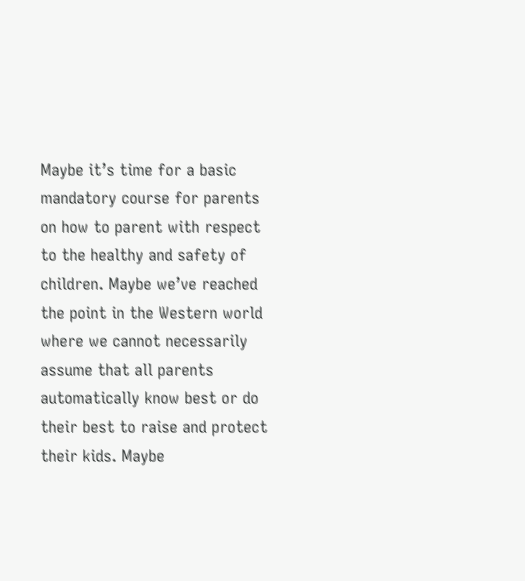Maybe it’s time for a basic mandatory course for parents on how to parent with respect to the healthy and safety of children. Maybe we’ve reached the point in the Western world where we cannot necessarily assume that all parents automatically know best or do their best to raise and protect their kids. Maybe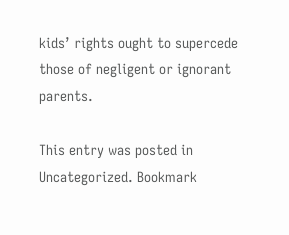kids’ rights ought to supercede those of negligent or ignorant parents.

This entry was posted in Uncategorized. Bookmark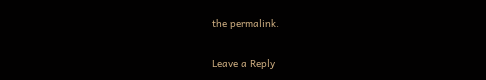the permalink.

Leave a Reply